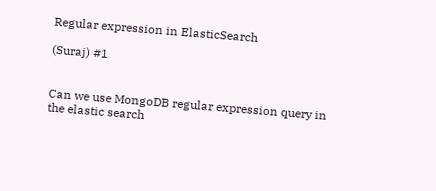Regular expression in ElasticSearch

(Suraj) #1


Can we use MongoDB regular expression query in the elastic search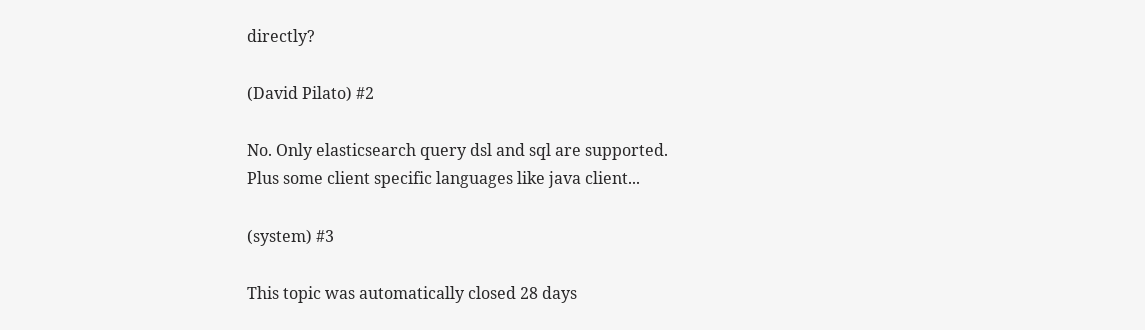directly?

(David Pilato) #2

No. Only elasticsearch query dsl and sql are supported.
Plus some client specific languages like java client...

(system) #3

This topic was automatically closed 28 days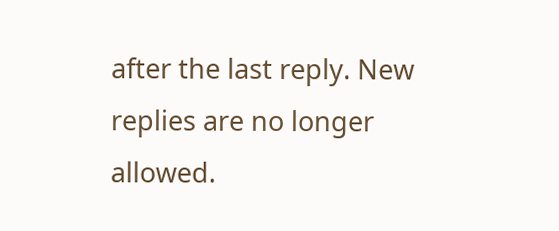after the last reply. New replies are no longer allowed.